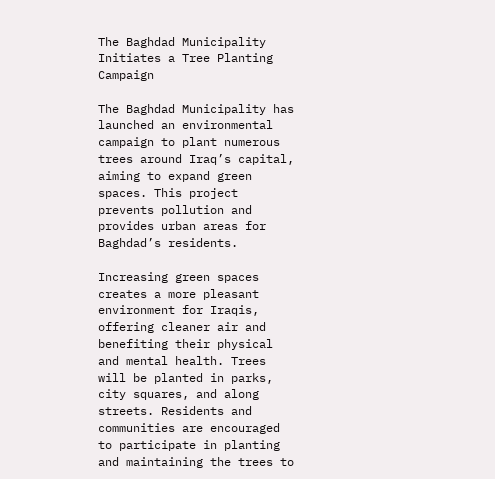The Baghdad Municipality Initiates a Tree Planting Campaign

The Baghdad Municipality has launched an environmental campaign to plant numerous trees around Iraq’s capital, aiming to expand green spaces. This project prevents pollution and provides urban areas for Baghdad’s residents.

Increasing green spaces creates a more pleasant environment for Iraqis, offering cleaner air and benefiting their physical and mental health. Trees will be planted in parks, city squares, and along streets. Residents and communities are encouraged to participate in planting and maintaining the trees to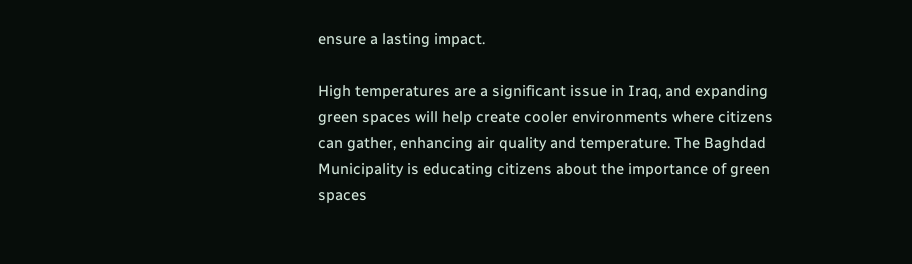ensure a lasting impact.

High temperatures are a significant issue in Iraq, and expanding green spaces will help create cooler environments where citizens can gather, enhancing air quality and temperature. The Baghdad Municipality is educating citizens about the importance of green spaces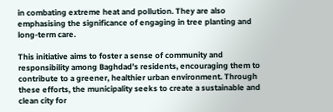in combating extreme heat and pollution. They are also emphasising the significance of engaging in tree planting and long-term care.

This initiative aims to foster a sense of community and responsibility among Baghdad’s residents, encouraging them to contribute to a greener, healthier urban environment. Through these efforts, the municipality seeks to create a sustainable and clean city for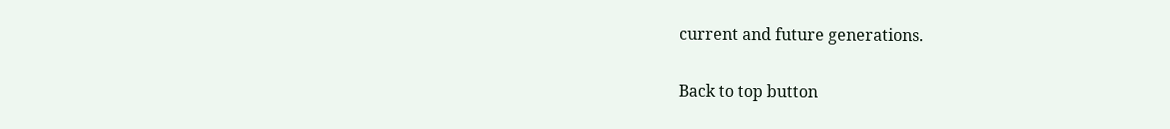current and future generations.

Back to top button